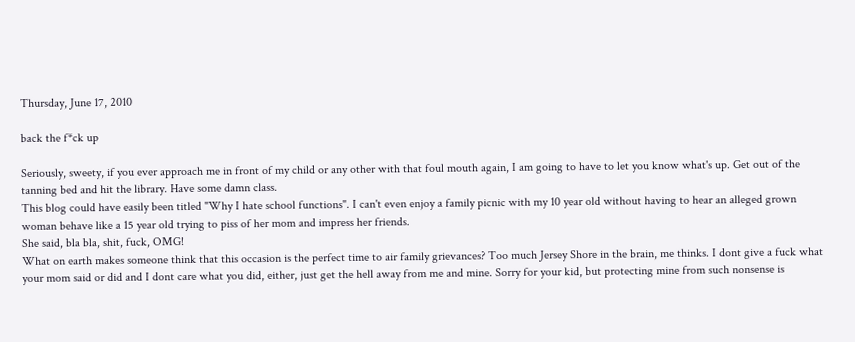Thursday, June 17, 2010

back the f*ck up

Seriously, sweety, if you ever approach me in front of my child or any other with that foul mouth again, I am going to have to let you know what's up. Get out of the tanning bed and hit the library. Have some damn class.
This blog could have easily been titled "Why I hate school functions". I can't even enjoy a family picnic with my 10 year old without having to hear an alleged grown woman behave like a 15 year old trying to piss of her mom and impress her friends.
She said, bla bla, shit, fuck, OMG!
What on earth makes someone think that this occasion is the perfect time to air family grievances? Too much Jersey Shore in the brain, me thinks. I dont give a fuck what your mom said or did and I dont care what you did, either, just get the hell away from me and mine. Sorry for your kid, but protecting mine from such nonsense is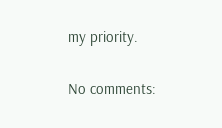my priority.

No comments: